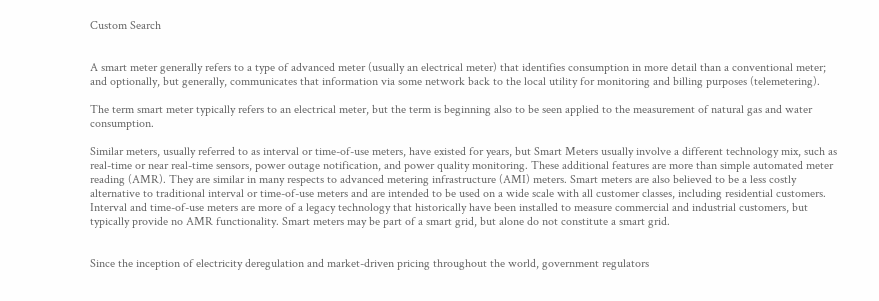Custom Search


A smart meter generally refers to a type of advanced meter (usually an electrical meter) that identifies consumption in more detail than a conventional meter; and optionally, but generally, communicates that information via some network back to the local utility for monitoring and billing purposes (telemetering).

The term smart meter typically refers to an electrical meter, but the term is beginning also to be seen applied to the measurement of natural gas and water consumption.

Similar meters, usually referred to as interval or time-of-use meters, have existed for years, but Smart Meters usually involve a different technology mix, such as real-time or near real-time sensors, power outage notification, and power quality monitoring. These additional features are more than simple automated meter reading (AMR). They are similar in many respects to advanced metering infrastructure (AMI) meters. Smart meters are also believed to be a less costly alternative to traditional interval or time-of-use meters and are intended to be used on a wide scale with all customer classes, including residential customers. Interval and time-of-use meters are more of a legacy technology that historically have been installed to measure commercial and industrial customers, but typically provide no AMR functionality. Smart meters may be part of a smart grid, but alone do not constitute a smart grid.


Since the inception of electricity deregulation and market-driven pricing throughout the world, government regulators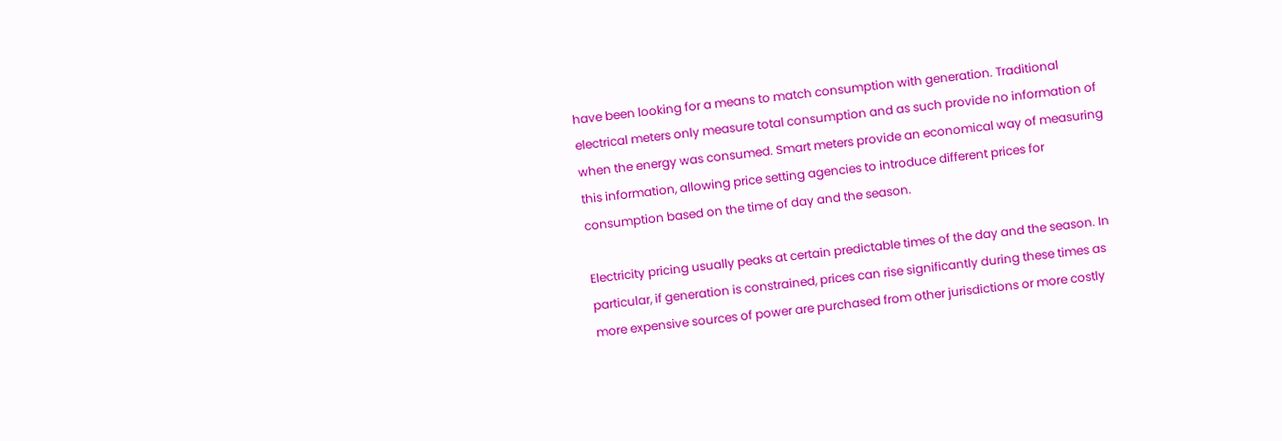have been looking for a means to match consumption with generation. Traditional electrical meters only measure total consumption and as such provide no information of when the energy was consumed. Smart meters provide an economical way of measuring this information, allowing price setting agencies to introduce different prices for consumption based on the time of day and the season.

Electricity pricing usually peaks at certain predictable times of the day and the season. In particular, if generation is constrained, prices can rise significantly during these times as more expensive sources of power are purchased from other jurisdictions or more costly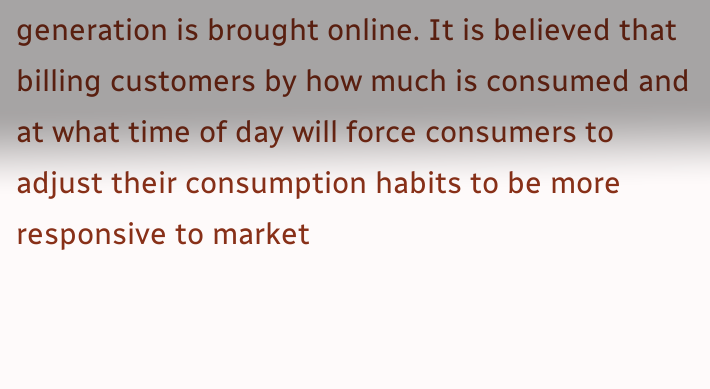generation is brought online. It is believed that billing customers by how much is consumed and at what time of day will force consumers to adjust their consumption habits to be more responsive to market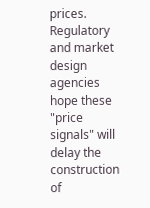prices. Regulatory and market design agencies hope these "price signals" will delay the construction of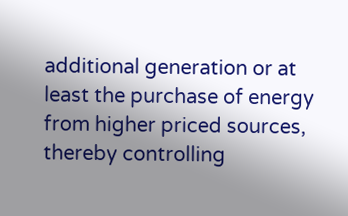additional generation or at least the purchase of energy from higher priced sources, thereby controlling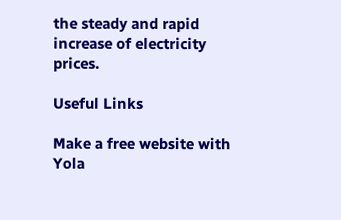the steady and rapid increase of electricity prices.

Useful Links

Make a free website with Yola